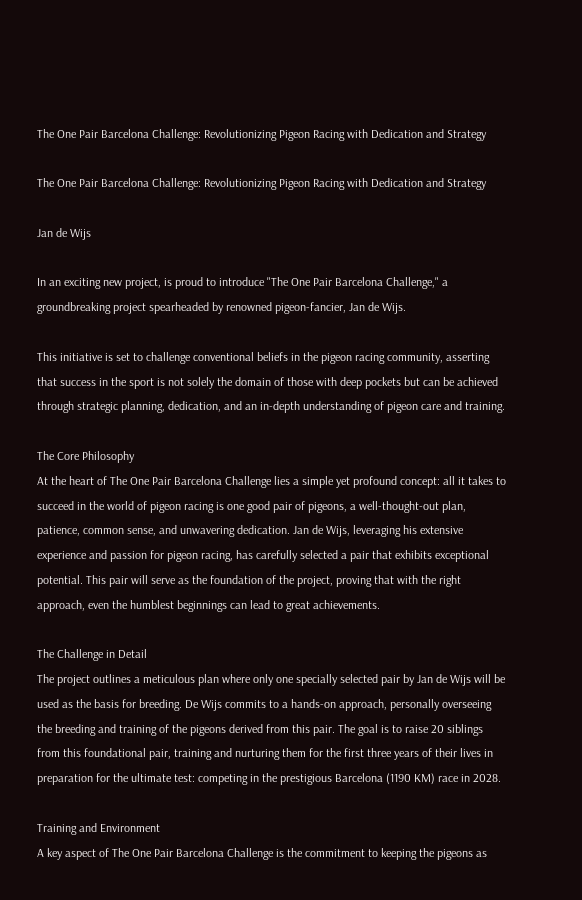The One Pair Barcelona Challenge: Revolutionizing Pigeon Racing with Dedication and Strategy

The One Pair Barcelona Challenge: Revolutionizing Pigeon Racing with Dedication and Strategy

Jan de Wijs

In an exciting new project, is proud to introduce "The One Pair Barcelona Challenge," a groundbreaking project spearheaded by renowned pigeon-fancier, Jan de Wijs.

This initiative is set to challenge conventional beliefs in the pigeon racing community, asserting that success in the sport is not solely the domain of those with deep pockets but can be achieved through strategic planning, dedication, and an in-depth understanding of pigeon care and training.

The Core Philosophy
At the heart of The One Pair Barcelona Challenge lies a simple yet profound concept: all it takes to succeed in the world of pigeon racing is one good pair of pigeons, a well-thought-out plan, patience, common sense, and unwavering dedication. Jan de Wijs, leveraging his extensive experience and passion for pigeon racing, has carefully selected a pair that exhibits exceptional potential. This pair will serve as the foundation of the project, proving that with the right approach, even the humblest beginnings can lead to great achievements.

The Challenge in Detail
The project outlines a meticulous plan where only one specially selected pair by Jan de Wijs will be used as the basis for breeding. De Wijs commits to a hands-on approach, personally overseeing the breeding and training of the pigeons derived from this pair. The goal is to raise 20 siblings from this foundational pair, training and nurturing them for the first three years of their lives in preparation for the ultimate test: competing in the prestigious Barcelona (1190 KM) race in 2028.

Training and Environment
A key aspect of The One Pair Barcelona Challenge is the commitment to keeping the pigeons as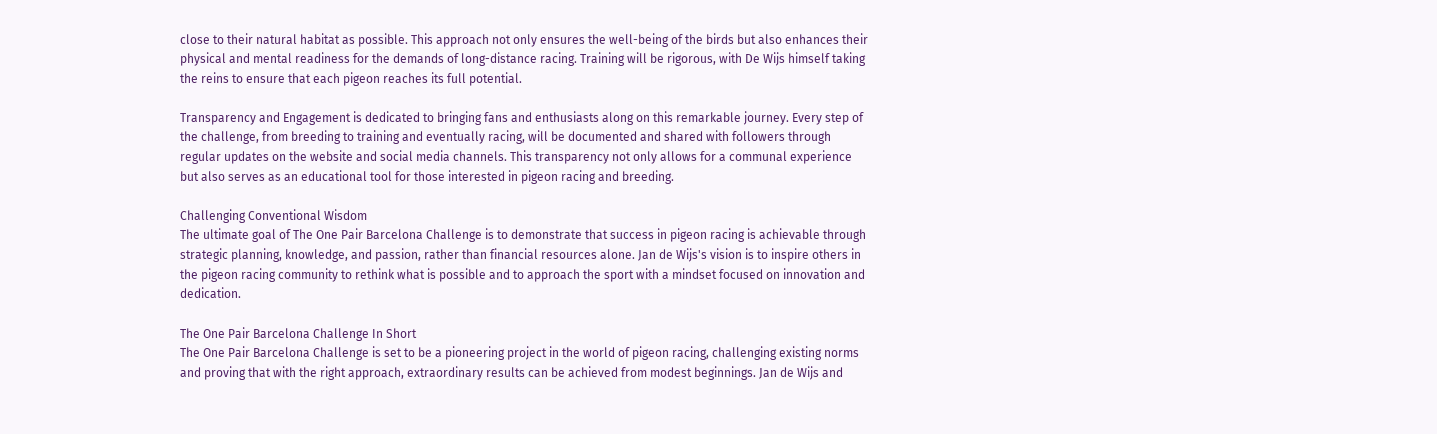close to their natural habitat as possible. This approach not only ensures the well-being of the birds but also enhances their physical and mental readiness for the demands of long-distance racing. Training will be rigorous, with De Wijs himself taking the reins to ensure that each pigeon reaches its full potential.

Transparency and Engagement is dedicated to bringing fans and enthusiasts along on this remarkable journey. Every step of the challenge, from breeding to training and eventually racing, will be documented and shared with followers through regular updates on the website and social media channels. This transparency not only allows for a communal experience but also serves as an educational tool for those interested in pigeon racing and breeding.

Challenging Conventional Wisdom
The ultimate goal of The One Pair Barcelona Challenge is to demonstrate that success in pigeon racing is achievable through strategic planning, knowledge, and passion, rather than financial resources alone. Jan de Wijs's vision is to inspire others in the pigeon racing community to rethink what is possible and to approach the sport with a mindset focused on innovation and dedication.

The One Pair Barcelona Challenge In Short
The One Pair Barcelona Challenge is set to be a pioneering project in the world of pigeon racing, challenging existing norms and proving that with the right approach, extraordinary results can be achieved from modest beginnings. Jan de Wijs and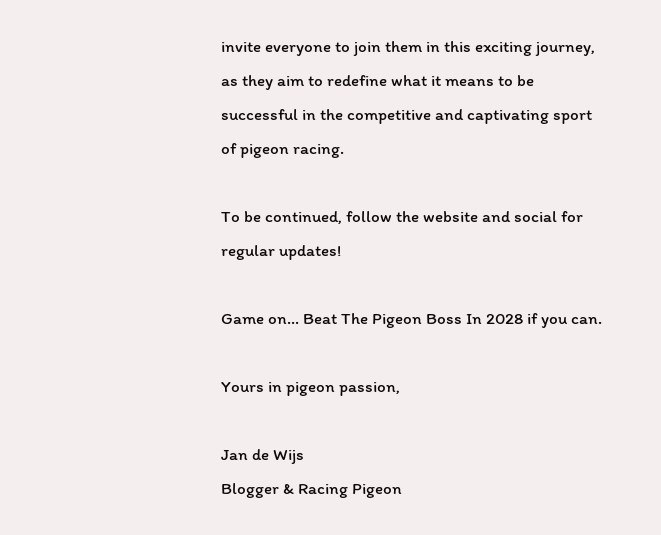invite everyone to join them in this exciting journey, as they aim to redefine what it means to be successful in the competitive and captivating sport of pigeon racing.

To be continued, follow the website and social for regular updates!

Game on... Beat The Pigeon Boss In 2028 if you can.

Yours in pigeon passion,

Jan de Wijs
Blogger & Racing Pigeon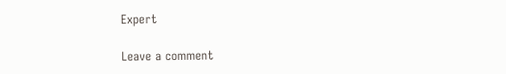Expert

Leave a comment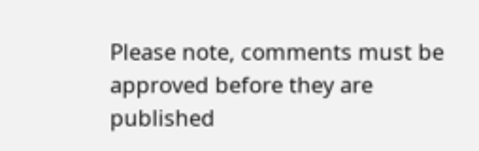Please note, comments must be approved before they are published